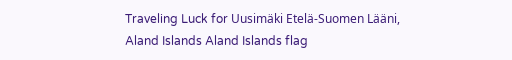Traveling Luck for Uusimäki Etelä-Suomen Lääni, Aland Islands Aland Islands flag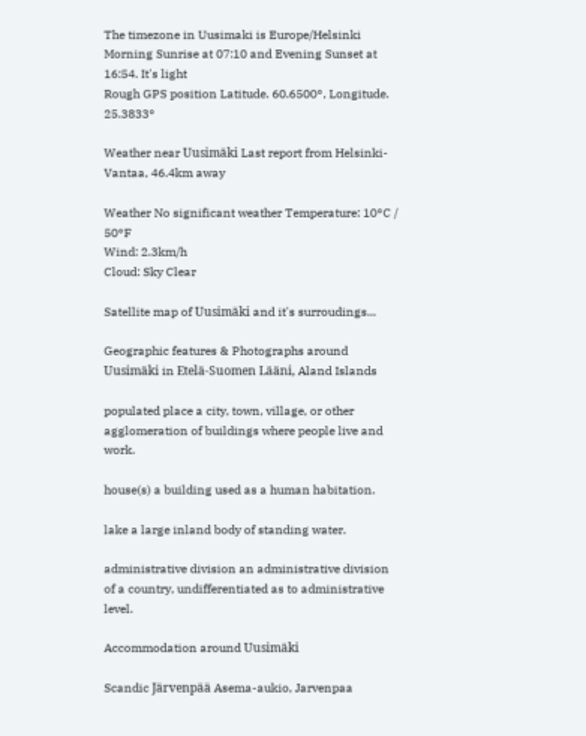The timezone in Uusimaki is Europe/Helsinki
Morning Sunrise at 07:10 and Evening Sunset at 16:54. It's light
Rough GPS position Latitude. 60.6500°, Longitude. 25.3833°

Weather near Uusimäki Last report from Helsinki-Vantaa, 46.4km away

Weather No significant weather Temperature: 10°C / 50°F
Wind: 2.3km/h
Cloud: Sky Clear

Satellite map of Uusimäki and it's surroudings...

Geographic features & Photographs around Uusimäki in Etelä-Suomen Lääni, Aland Islands

populated place a city, town, village, or other agglomeration of buildings where people live and work.

house(s) a building used as a human habitation.

lake a large inland body of standing water.

administrative division an administrative division of a country, undifferentiated as to administrative level.

Accommodation around Uusimäki

Scandic Järvenpää Asema-aukio, Jarvenpaa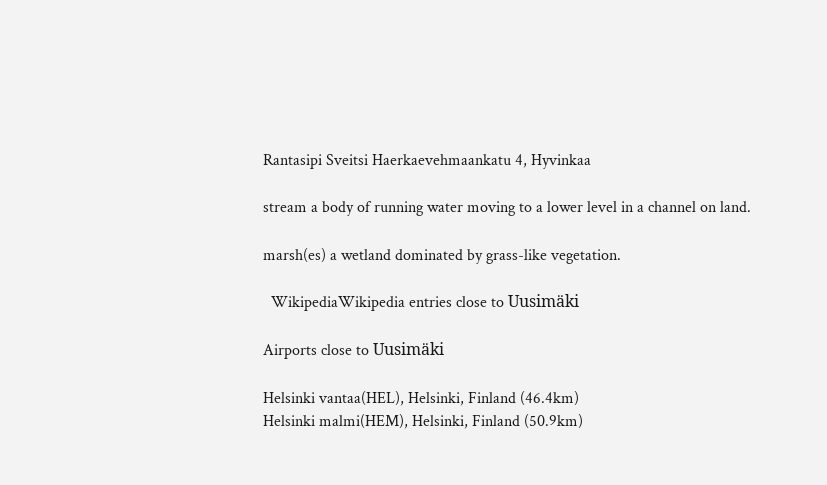Rantasipi Sveitsi Haerkaevehmaankatu 4, Hyvinkaa

stream a body of running water moving to a lower level in a channel on land.

marsh(es) a wetland dominated by grass-like vegetation.

  WikipediaWikipedia entries close to Uusimäki

Airports close to Uusimäki

Helsinki vantaa(HEL), Helsinki, Finland (46.4km)
Helsinki malmi(HEM), Helsinki, Finland (50.9km)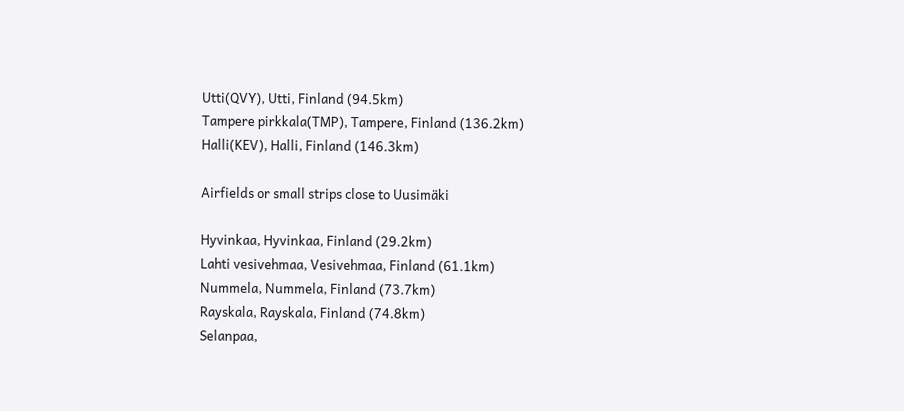Utti(QVY), Utti, Finland (94.5km)
Tampere pirkkala(TMP), Tampere, Finland (136.2km)
Halli(KEV), Halli, Finland (146.3km)

Airfields or small strips close to Uusimäki

Hyvinkaa, Hyvinkaa, Finland (29.2km)
Lahti vesivehmaa, Vesivehmaa, Finland (61.1km)
Nummela, Nummela, Finland (73.7km)
Rayskala, Rayskala, Finland (74.8km)
Selanpaa,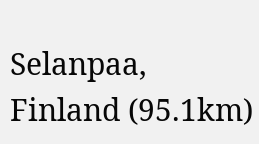Selanpaa, Finland (95.1km)